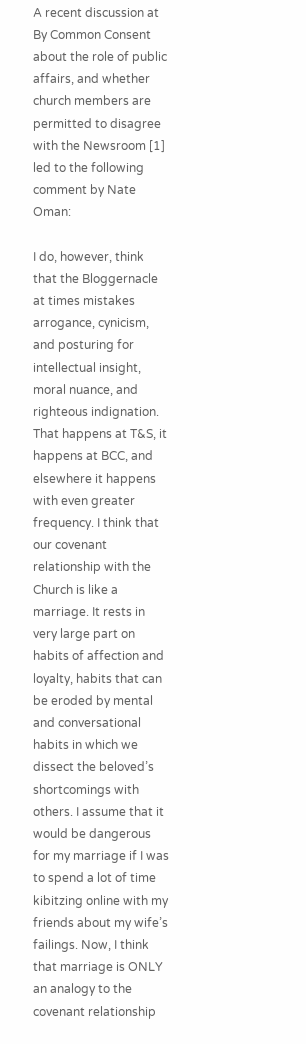A recent discussion at By Common Consent about the role of public affairs, and whether church members are permitted to disagree with the Newsroom [1] led to the following comment by Nate Oman:

I do, however, think that the Bloggernacle at times mistakes arrogance, cynicism, and posturing for intellectual insight, moral nuance, and righteous indignation. That happens at T&S, it happens at BCC, and elsewhere it happens with even greater frequency. I think that our covenant relationship with the Church is like a marriage. It rests in very large part on habits of affection and loyalty, habits that can be eroded by mental and conversational habits in which we dissect the beloved’s shortcomings with others. I assume that it would be dangerous for my marriage if I was to spend a lot of time kibitzing online with my friends about my wife’s failings. Now, I think that marriage is ONLY an analogy to the covenant relationship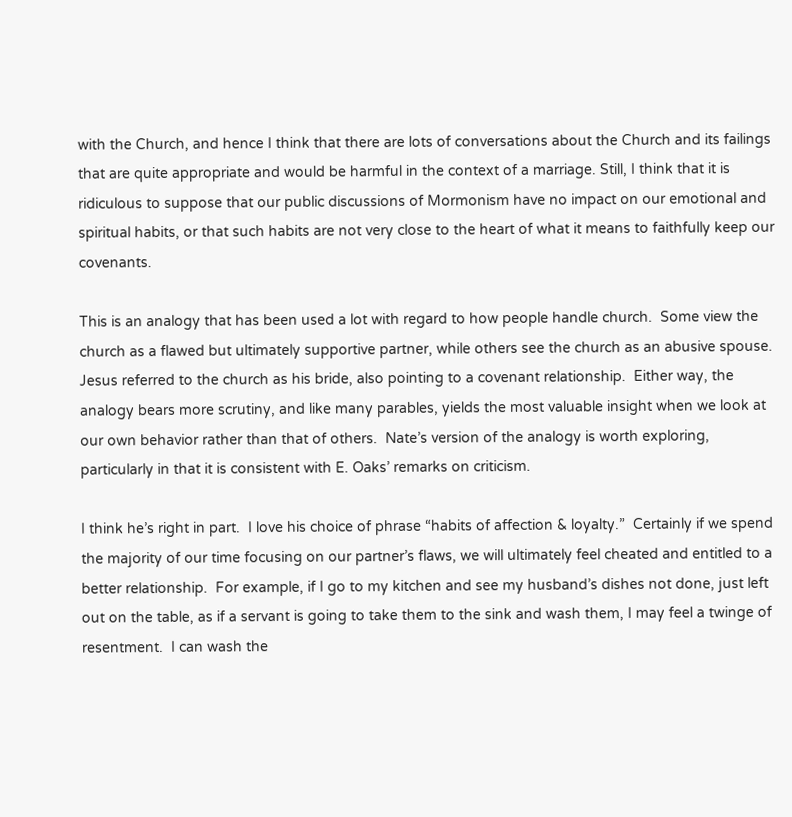with the Church, and hence I think that there are lots of conversations about the Church and its failings that are quite appropriate and would be harmful in the context of a marriage. Still, I think that it is ridiculous to suppose that our public discussions of Mormonism have no impact on our emotional and spiritual habits, or that such habits are not very close to the heart of what it means to faithfully keep our covenants.

This is an analogy that has been used a lot with regard to how people handle church.  Some view the church as a flawed but ultimately supportive partner, while others see the church as an abusive spouse.  Jesus referred to the church as his bride, also pointing to a covenant relationship.  Either way, the analogy bears more scrutiny, and like many parables, yields the most valuable insight when we look at our own behavior rather than that of others.  Nate’s version of the analogy is worth exploring, particularly in that it is consistent with E. Oaks’ remarks on criticism.

I think he’s right in part.  I love his choice of phrase “habits of affection & loyalty.”  Certainly if we spend the majority of our time focusing on our partner’s flaws, we will ultimately feel cheated and entitled to a better relationship.  For example, if I go to my kitchen and see my husband’s dishes not done, just left out on the table, as if a servant is going to take them to the sink and wash them, I may feel a twinge of resentment.  I can wash the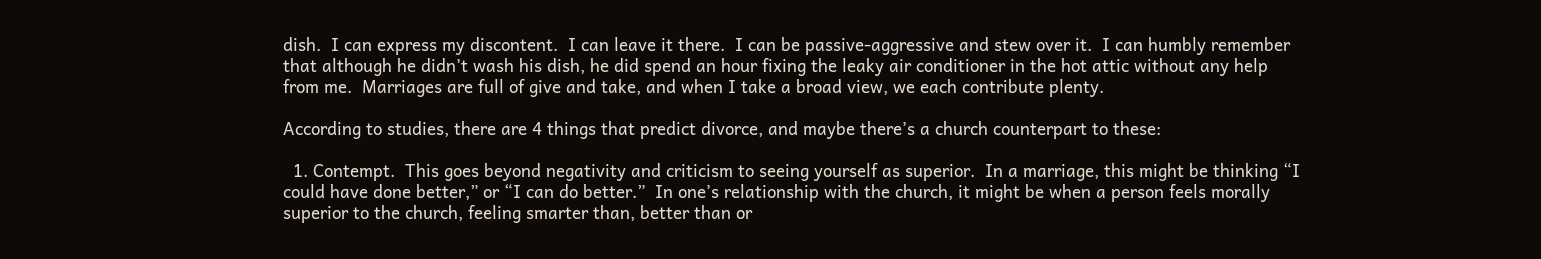dish.  I can express my discontent.  I can leave it there.  I can be passive-aggressive and stew over it.  I can humbly remember that although he didn’t wash his dish, he did spend an hour fixing the leaky air conditioner in the hot attic without any help from me.  Marriages are full of give and take, and when I take a broad view, we each contribute plenty.

According to studies, there are 4 things that predict divorce, and maybe there’s a church counterpart to these:

  1. Contempt.  This goes beyond negativity and criticism to seeing yourself as superior.  In a marriage, this might be thinking “I could have done better,” or “I can do better.”  In one’s relationship with the church, it might be when a person feels morally superior to the church, feeling smarter than, better than or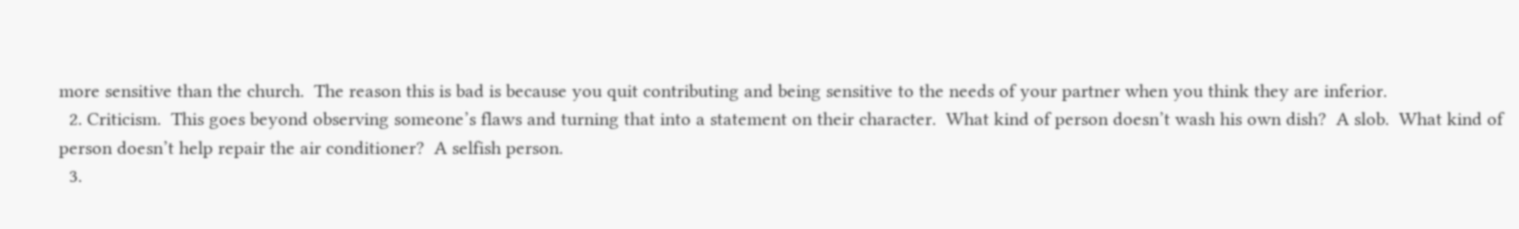more sensitive than the church.  The reason this is bad is because you quit contributing and being sensitive to the needs of your partner when you think they are inferior.
  2. Criticism.  This goes beyond observing someone’s flaws and turning that into a statement on their character.  What kind of person doesn’t wash his own dish?  A slob.  What kind of person doesn’t help repair the air conditioner?  A selfish person.
  3.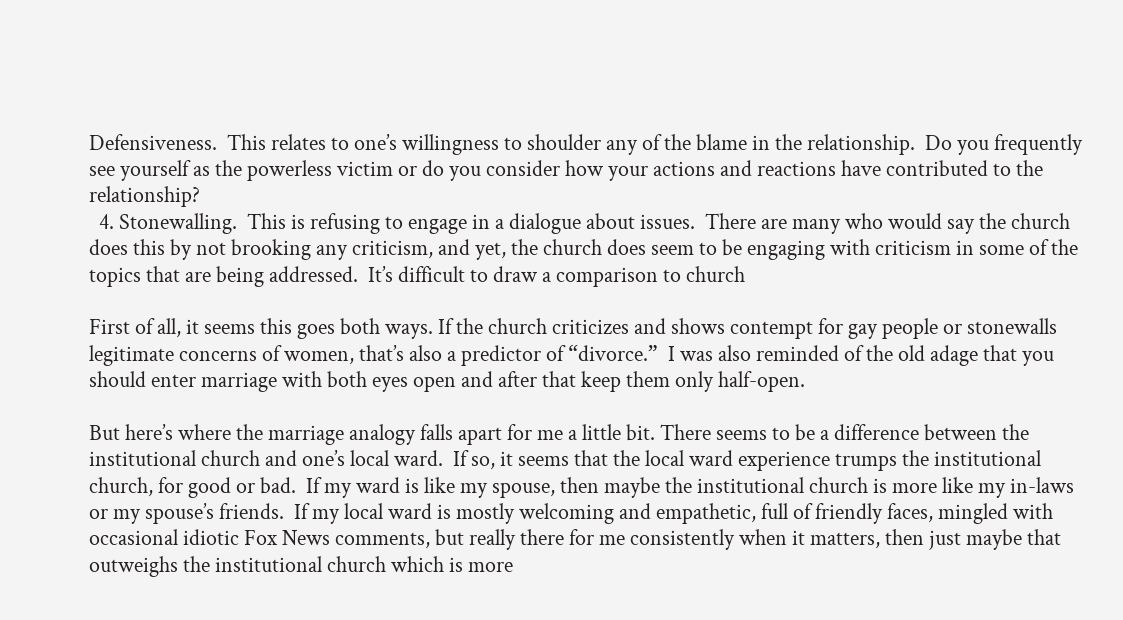Defensiveness.  This relates to one’s willingness to shoulder any of the blame in the relationship.  Do you frequently see yourself as the powerless victim or do you consider how your actions and reactions have contributed to the relationship?
  4. Stonewalling.  This is refusing to engage in a dialogue about issues.  There are many who would say the church does this by not brooking any criticism, and yet, the church does seem to be engaging with criticism in some of the topics that are being addressed.  It’s difficult to draw a comparison to church

First of all, it seems this goes both ways. If the church criticizes and shows contempt for gay people or stonewalls legitimate concerns of women, that’s also a predictor of “divorce.”  I was also reminded of the old adage that you should enter marriage with both eyes open and after that keep them only half-open.

But here’s where the marriage analogy falls apart for me a little bit. There seems to be a difference between the institutional church and one’s local ward.  If so, it seems that the local ward experience trumps the institutional church, for good or bad.  If my ward is like my spouse, then maybe the institutional church is more like my in-laws or my spouse’s friends.  If my local ward is mostly welcoming and empathetic, full of friendly faces, mingled with occasional idiotic Fox News comments, but really there for me consistently when it matters, then just maybe that outweighs the institutional church which is more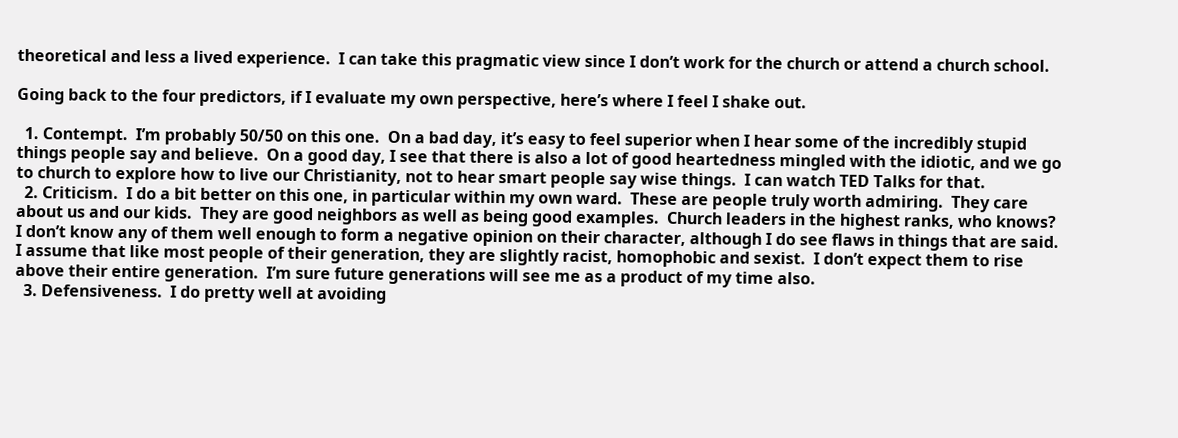theoretical and less a lived experience.  I can take this pragmatic view since I don’t work for the church or attend a church school.

Going back to the four predictors, if I evaluate my own perspective, here’s where I feel I shake out.

  1. Contempt.  I’m probably 50/50 on this one.  On a bad day, it’s easy to feel superior when I hear some of the incredibly stupid things people say and believe.  On a good day, I see that there is also a lot of good heartedness mingled with the idiotic, and we go to church to explore how to live our Christianity, not to hear smart people say wise things.  I can watch TED Talks for that.
  2. Criticism.  I do a bit better on this one, in particular within my own ward.  These are people truly worth admiring.  They care about us and our kids.  They are good neighbors as well as being good examples.  Church leaders in the highest ranks, who knows?  I don’t know any of them well enough to form a negative opinion on their character, although I do see flaws in things that are said.  I assume that like most people of their generation, they are slightly racist, homophobic and sexist.  I don’t expect them to rise above their entire generation.  I’m sure future generations will see me as a product of my time also.
  3. Defensiveness.  I do pretty well at avoiding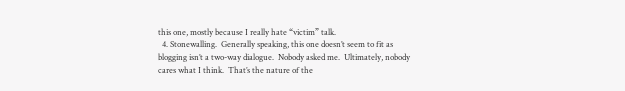this one, mostly because I really hate “victim” talk.
  4. Stonewalling.  Generally speaking, this one doesn’t seem to fit as blogging isn’t a two-way dialogue.  Nobody asked me.  Ultimately, nobody cares what I think.  That’s the nature of the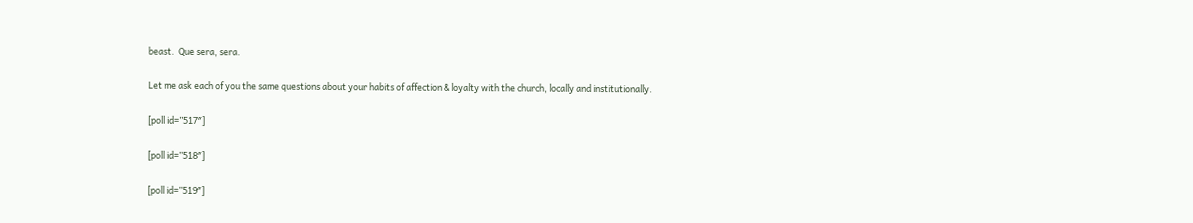beast.  Que sera, sera.

Let me ask each of you the same questions about your habits of affection & loyalty with the church, locally and institutionally.

[poll id=”517″]

[poll id=”518″]

[poll id=”519″]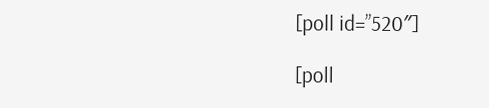[poll id=”520″]

[poll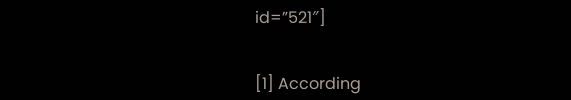id=”521″]


[1] According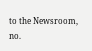to the Newsroom, no.